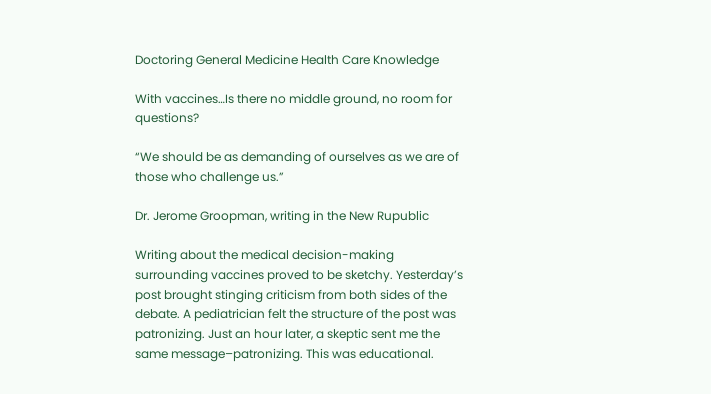Doctoring General Medicine Health Care Knowledge

With vaccines…Is there no middle ground, no room for questions?

“We should be as demanding of ourselves as we are of those who challenge us.”

Dr. Jerome Groopman, writing in the New Rupublic

Writing about the medical decision-making surrounding vaccines proved to be sketchy. Yesterday’s post brought stinging criticism from both sides of the debate. A pediatrician felt the structure of the post was patronizing. Just an hour later, a skeptic sent me the same message–patronizing. This was educational.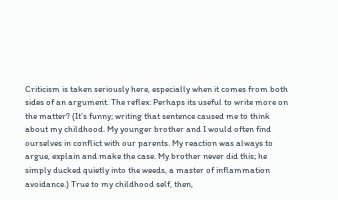Criticism is taken seriously here, especially when it comes from both sides of an argument. The reflex: Perhaps its useful to write more on the matter? (It’s funny; writing that sentence caused me to think about my childhood. My younger brother and I would often find ourselves in conflict with our parents. My reaction was always to argue, explain and make the case. My brother never did this; he simply ducked quietly into the weeds, a master of inflammation avoidance.) True to my childhood self, then,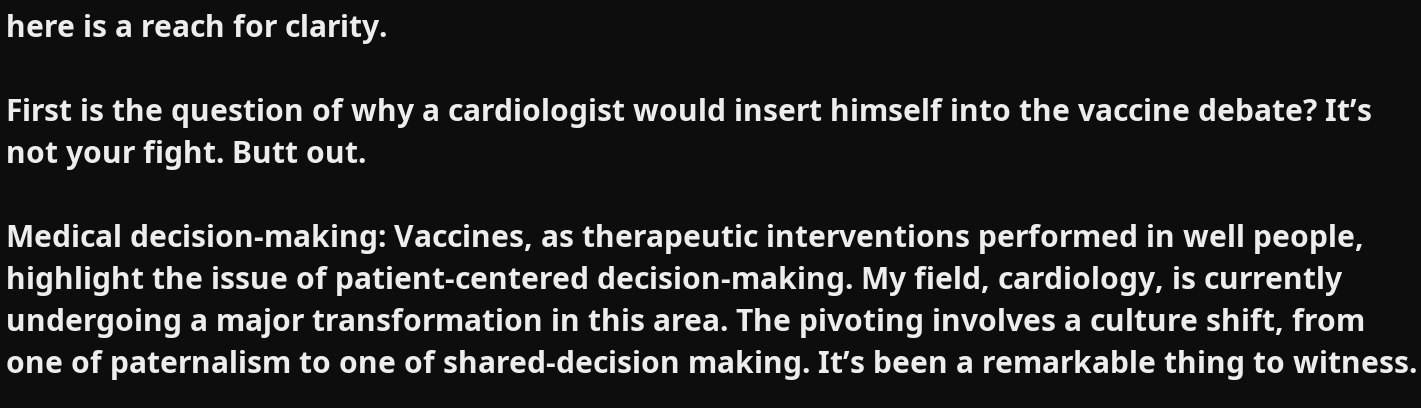here is a reach for clarity.

First is the question of why a cardiologist would insert himself into the vaccine debate? It’s not your fight. Butt out.

Medical decision-making: Vaccines, as therapeutic interventions performed in well people, highlight the issue of patient-centered decision-making. My field, cardiology, is currently undergoing a major transformation in this area. The pivoting involves a culture shift, from one of paternalism to one of shared-decision making. It’s been a remarkable thing to witness.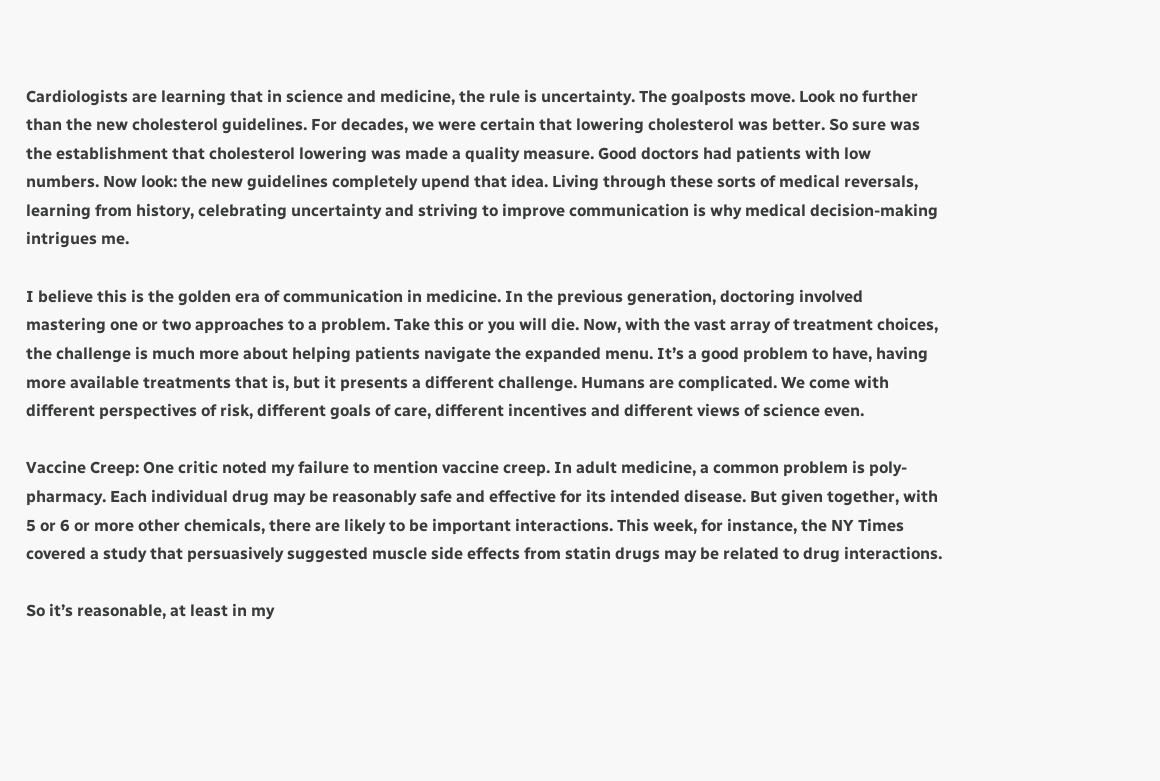Cardiologists are learning that in science and medicine, the rule is uncertainty. The goalposts move. Look no further than the new cholesterol guidelines. For decades, we were certain that lowering cholesterol was better. So sure was the establishment that cholesterol lowering was made a quality measure. Good doctors had patients with low numbers. Now look: the new guidelines completely upend that idea. Living through these sorts of medical reversals, learning from history, celebrating uncertainty and striving to improve communication is why medical decision-making intrigues me.

I believe this is the golden era of communication in medicine. In the previous generation, doctoring involved mastering one or two approaches to a problem. Take this or you will die. Now, with the vast array of treatment choices, the challenge is much more about helping patients navigate the expanded menu. It’s a good problem to have, having more available treatments that is, but it presents a different challenge. Humans are complicated. We come with different perspectives of risk, different goals of care, different incentives and different views of science even.

Vaccine Creep: One critic noted my failure to mention vaccine creep. In adult medicine, a common problem is poly-pharmacy. Each individual drug may be reasonably safe and effective for its intended disease. But given together, with 5 or 6 or more other chemicals, there are likely to be important interactions. This week, for instance, the NY Times covered a study that persuasively suggested muscle side effects from statin drugs may be related to drug interactions.

So it’s reasonable, at least in my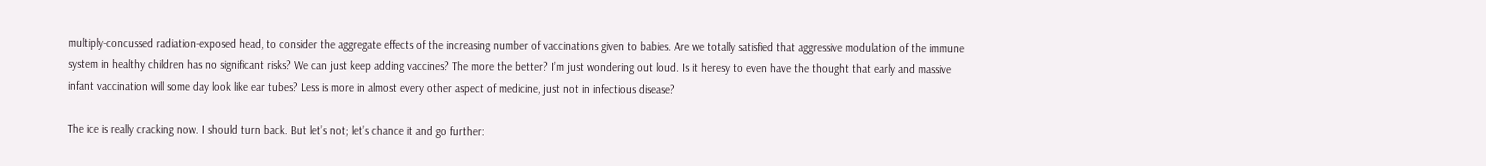multiply-concussed radiation-exposed head, to consider the aggregate effects of the increasing number of vaccinations given to babies. Are we totally satisfied that aggressive modulation of the immune system in healthy children has no significant risks? We can just keep adding vaccines? The more the better? I’m just wondering out loud. Is it heresy to even have the thought that early and massive infant vaccination will some day look like ear tubes? Less is more in almost every other aspect of medicine, just not in infectious disease?

The ice is really cracking now. I should turn back. But let’s not; let’s chance it and go further: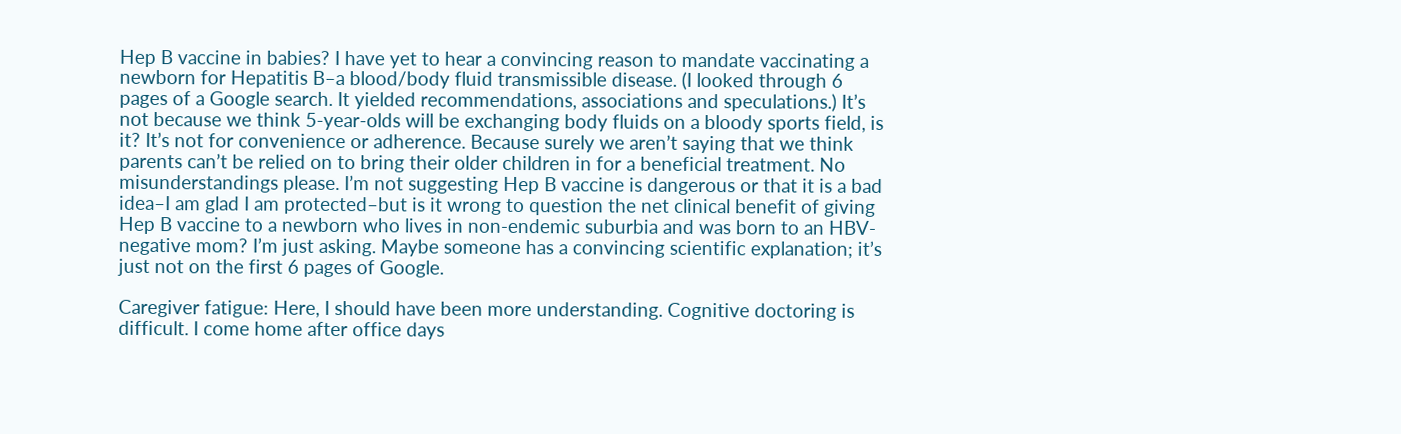Hep B vaccine in babies? I have yet to hear a convincing reason to mandate vaccinating a newborn for Hepatitis B–a blood/body fluid transmissible disease. (I looked through 6 pages of a Google search. It yielded recommendations, associations and speculations.) It’s not because we think 5-year-olds will be exchanging body fluids on a bloody sports field, is it? It’s not for convenience or adherence. Because surely we aren’t saying that we think parents can’t be relied on to bring their older children in for a beneficial treatment. No misunderstandings please. I’m not suggesting Hep B vaccine is dangerous or that it is a bad idea–I am glad I am protected–but is it wrong to question the net clinical benefit of giving Hep B vaccine to a newborn who lives in non-endemic suburbia and was born to an HBV-negative mom? I’m just asking. Maybe someone has a convincing scientific explanation; it’s just not on the first 6 pages of Google.

Caregiver fatigue: Here, I should have been more understanding. Cognitive doctoring is difficult. I come home after office days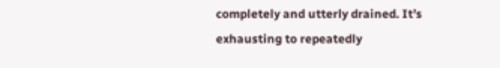completely and utterly drained. It’s exhausting to repeatedly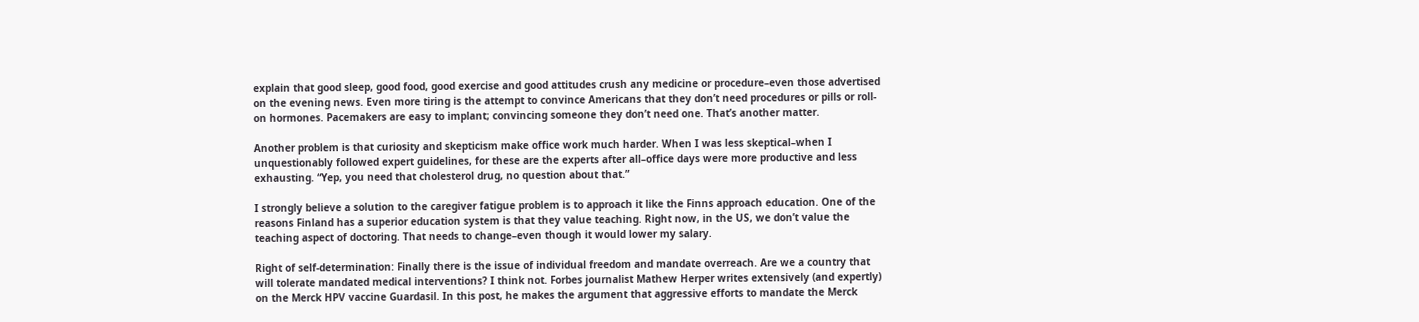explain that good sleep, good food, good exercise and good attitudes crush any medicine or procedure–even those advertised on the evening news. Even more tiring is the attempt to convince Americans that they don’t need procedures or pills or roll-on hormones. Pacemakers are easy to implant; convincing someone they don’t need one. That’s another matter.

Another problem is that curiosity and skepticism make office work much harder. When I was less skeptical–when I unquestionably followed expert guidelines, for these are the experts after all–office days were more productive and less exhausting. “Yep, you need that cholesterol drug, no question about that.”

I strongly believe a solution to the caregiver fatigue problem is to approach it like the Finns approach education. One of the reasons Finland has a superior education system is that they value teaching. Right now, in the US, we don’t value the teaching aspect of doctoring. That needs to change–even though it would lower my salary.

Right of self-determination: Finally there is the issue of individual freedom and mandate overreach. Are we a country that will tolerate mandated medical interventions? I think not. Forbes journalist Mathew Herper writes extensively (and expertly) on the Merck HPV vaccine Guardasil. In this post, he makes the argument that aggressive efforts to mandate the Merck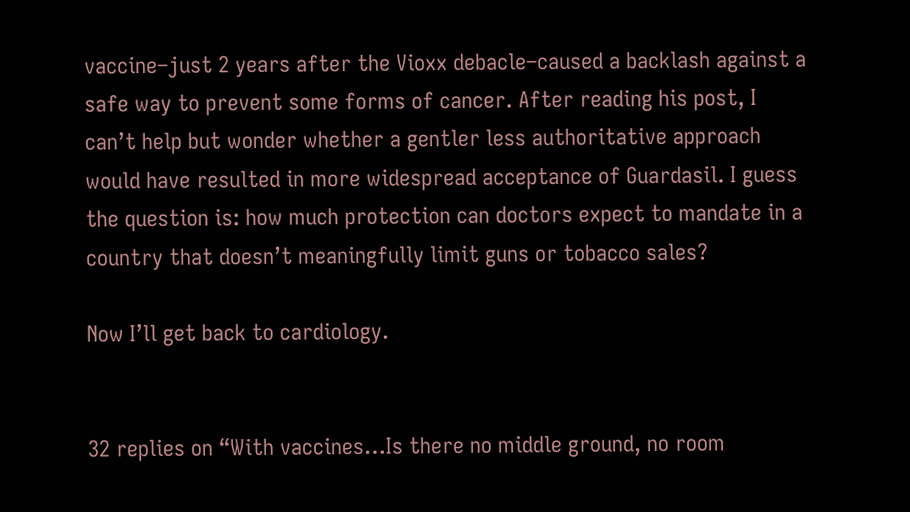vaccine–just 2 years after the Vioxx debacle–caused a backlash against a safe way to prevent some forms of cancer. After reading his post, I can’t help but wonder whether a gentler less authoritative approach would have resulted in more widespread acceptance of Guardasil. I guess the question is: how much protection can doctors expect to mandate in a country that doesn’t meaningfully limit guns or tobacco sales?

Now I’ll get back to cardiology.


32 replies on “With vaccines…Is there no middle ground, no room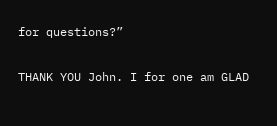for questions?”

THANK YOU John. I for one am GLAD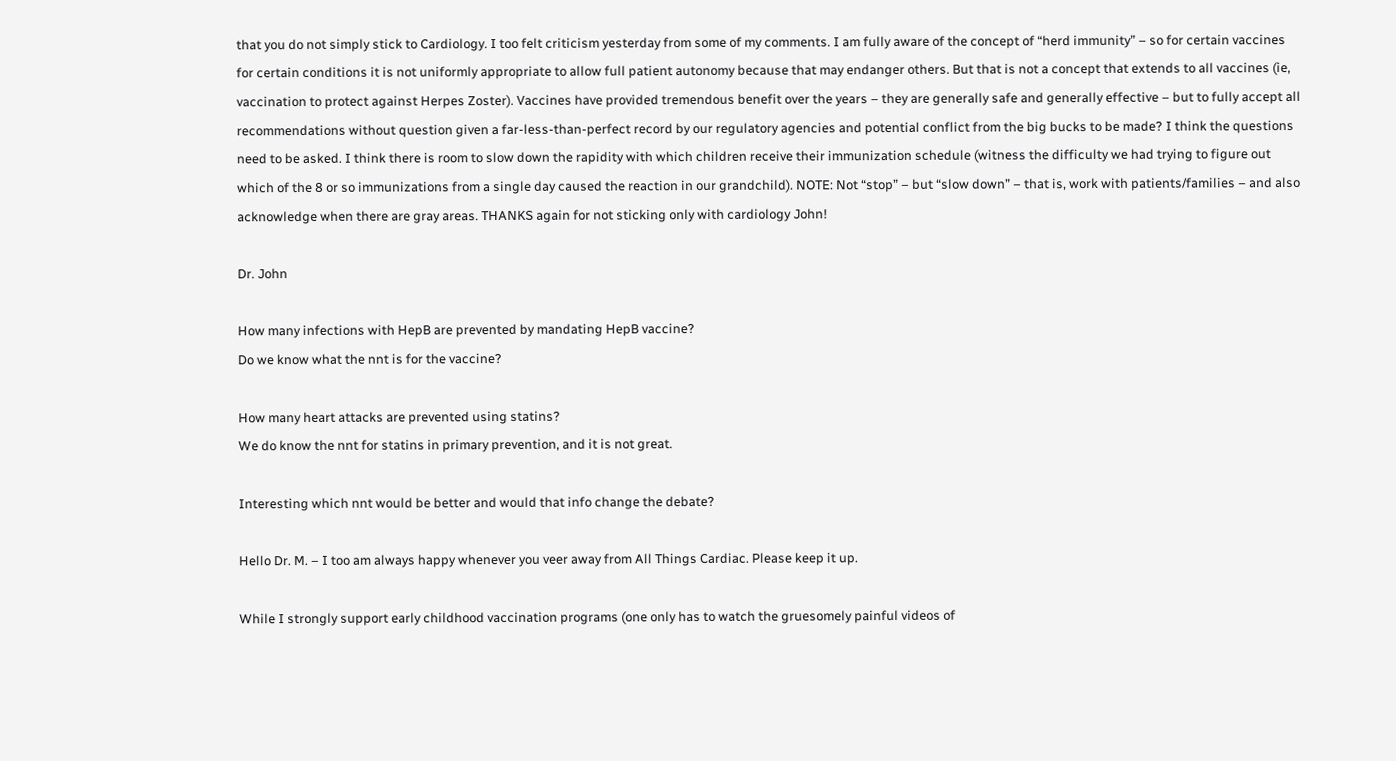that you do not simply stick to Cardiology. I too felt criticism yesterday from some of my comments. I am fully aware of the concept of “herd immunity” – so for certain vaccines for certain conditions it is not uniformly appropriate to allow full patient autonomy because that may endanger others. But that is not a concept that extends to all vaccines (ie, vaccination to protect against Herpes Zoster). Vaccines have provided tremendous benefit over the years – they are generally safe and generally effective – but to fully accept all recommendations without question given a far-less-than-perfect record by our regulatory agencies and potential conflict from the big bucks to be made? I think the questions need to be asked. I think there is room to slow down the rapidity with which children receive their immunization schedule (witness the difficulty we had trying to figure out which of the 8 or so immunizations from a single day caused the reaction in our grandchild). NOTE: Not “stop” – but “slow down” – that is, work with patients/families – and also acknowledge when there are gray areas. THANKS again for not sticking only with cardiology John!

Dr. John

How many infections with HepB are prevented by mandating HepB vaccine?
Do we know what the nnt is for the vaccine?

How many heart attacks are prevented using statins?
We do know the nnt for statins in primary prevention, and it is not great.

Interesting which nnt would be better and would that info change the debate?

Hello Dr. M. – I too am always happy whenever you veer away from All Things Cardiac. Please keep it up.

While I strongly support early childhood vaccination programs (one only has to watch the gruesomely painful videos of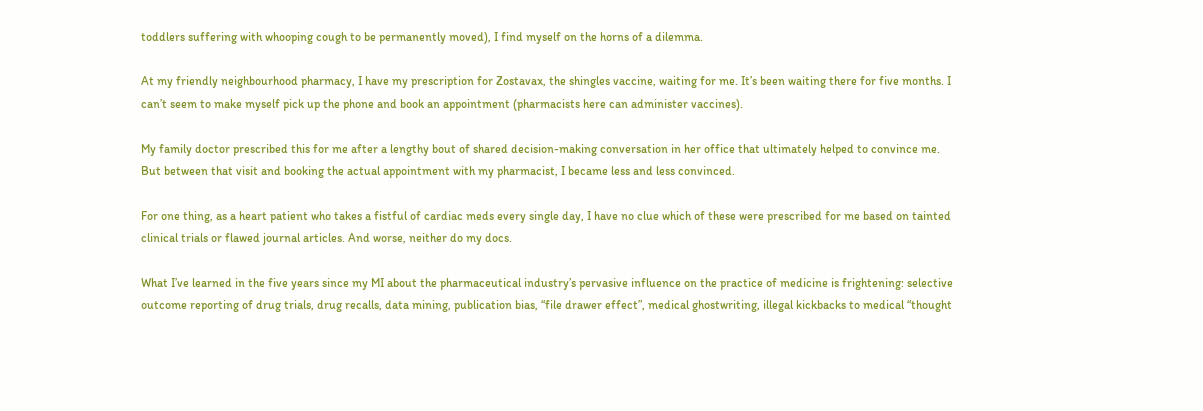toddlers suffering with whooping cough to be permanently moved), I find myself on the horns of a dilemma.

At my friendly neighbourhood pharmacy, I have my prescription for Zostavax, the shingles vaccine, waiting for me. It’s been waiting there for five months. I can’t seem to make myself pick up the phone and book an appointment (pharmacists here can administer vaccines).

My family doctor prescribed this for me after a lengthy bout of shared decision-making conversation in her office that ultimately helped to convince me. But between that visit and booking the actual appointment with my pharmacist, I became less and less convinced.

For one thing, as a heart patient who takes a fistful of cardiac meds every single day, I have no clue which of these were prescribed for me based on tainted clinical trials or flawed journal articles. And worse, neither do my docs.

What I’ve learned in the five years since my MI about the pharmaceutical industry’s pervasive influence on the practice of medicine is frightening: selective outcome reporting of drug trials, drug recalls, data mining, publication bias, “file drawer effect”, medical ghostwriting, illegal kickbacks to medical “thought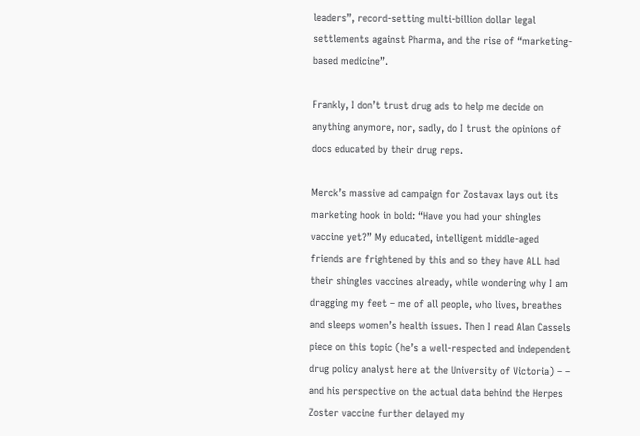leaders”, record-setting multi-billion dollar legal settlements against Pharma, and the rise of “marketing-based medicine”.

Frankly, I don’t trust drug ads to help me decide on anything anymore, nor, sadly, do I trust the opinions of docs educated by their drug reps.

Merck’s massive ad campaign for Zostavax lays out its marketing hook in bold: “Have you had your shingles vaccine yet?” My educated, intelligent middle-aged friends are frightened by this and so they have ALL had their shingles vaccines already, while wondering why I am dragging my feet – me of all people, who lives, breathes and sleeps women’s health issues. Then I read Alan Cassels piece on this topic (he’s a well-respected and independent drug policy analyst here at the University of Victoria) – – and his perspective on the actual data behind the Herpes Zoster vaccine further delayed my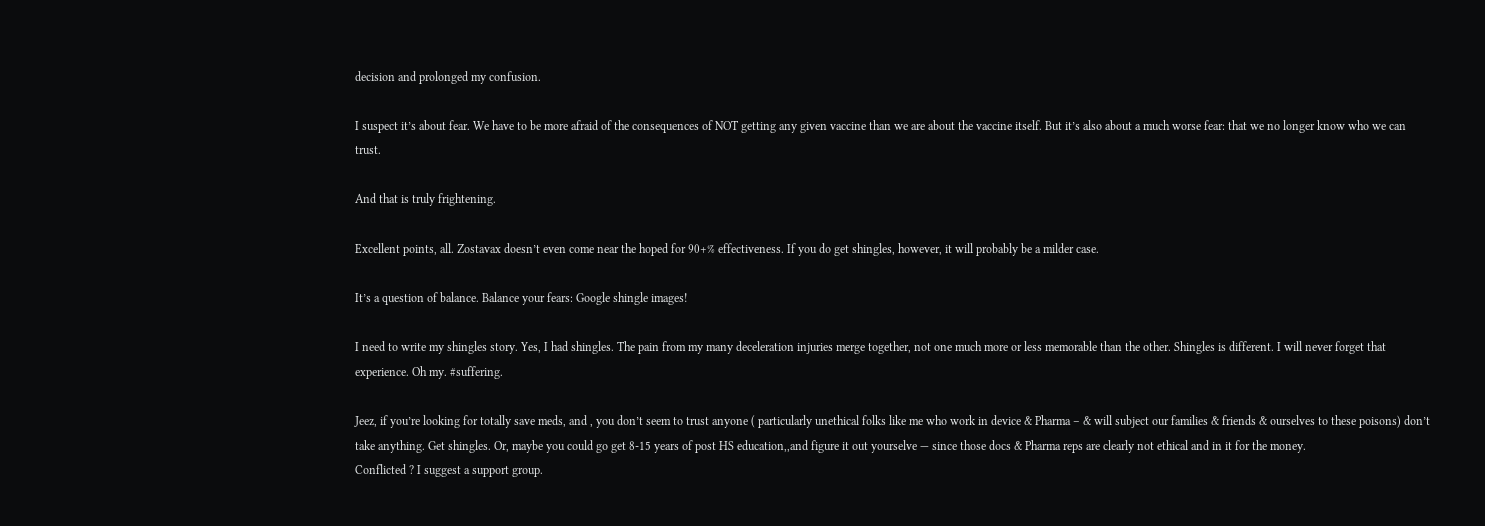decision and prolonged my confusion.

I suspect it’s about fear. We have to be more afraid of the consequences of NOT getting any given vaccine than we are about the vaccine itself. But it’s also about a much worse fear: that we no longer know who we can trust.

And that is truly frightening.

Excellent points, all. Zostavax doesn’t even come near the hoped for 90+% effectiveness. If you do get shingles, however, it will probably be a milder case.

It’s a question of balance. Balance your fears: Google shingle images!

I need to write my shingles story. Yes, I had shingles. The pain from my many deceleration injuries merge together, not one much more or less memorable than the other. Shingles is different. I will never forget that experience. Oh my. #suffering.

Jeez, if you’re looking for totally save meds, and , you don’t seem to trust anyone ( particularly unethical folks like me who work in device & Pharma – & will subject our families & friends & ourselves to these poisons) don’t take anything. Get shingles. Or, maybe you could go get 8-15 years of post HS education,,and figure it out yourselve — since those docs & Pharma reps are clearly not ethical and in it for the money.
Conflicted ? I suggest a support group.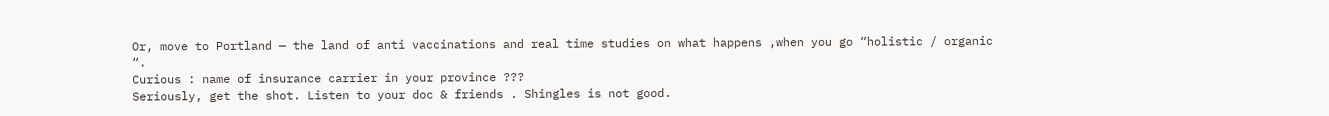Or, move to Portland — the land of anti vaccinations and real time studies on what happens ,when you go “holistic / organic “.
Curious : name of insurance carrier in your province ???
Seriously, get the shot. Listen to your doc & friends . Shingles is not good.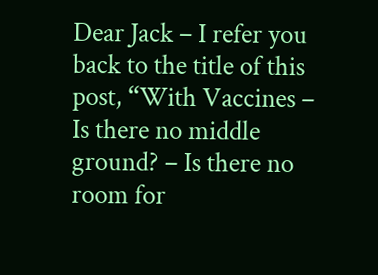Dear Jack – I refer you back to the title of this post, “With Vaccines – Is there no middle ground? – Is there no room for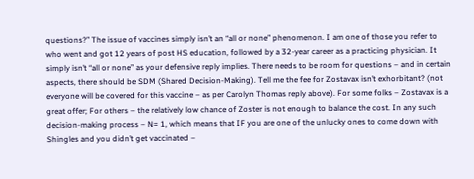questions?” The issue of vaccines simply isn’t an “all or none” phenomenon. I am one of those you refer to who went and got 12 years of post HS education, followed by a 32-year career as a practicing physician. It simply isn’t “all or none” as your defensive reply implies. There needs to be room for questions – and in certain aspects, there should be SDM (Shared Decision-Making). Tell me the fee for Zostavax isn’t exhorbitant? (not everyone will be covered for this vaccine – as per Carolyn Thomas reply above). For some folks – Zostavax is a great offer; For others – the relatively low chance of Zoster is not enough to balance the cost. In any such decision-making process – N= 1, which means that IF you are one of the unlucky ones to come down with Shingles and you didn’t get vaccinated –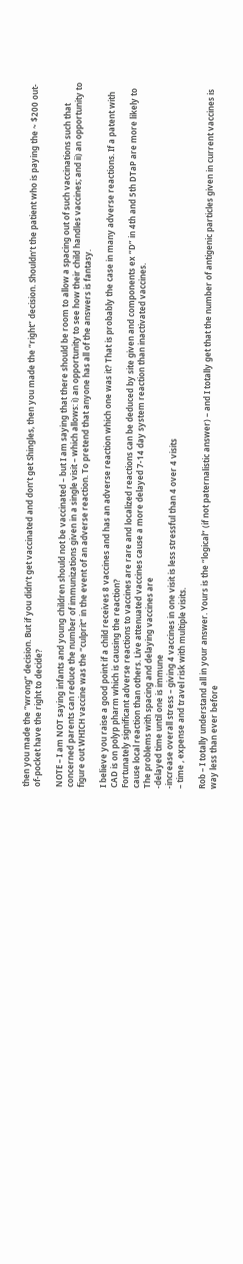then you made the “wrong” decision. But if you didn’t get vaccinated and don’t get Shingles, then you made the “right” decision. Shouldn’t the patient who is paying the ~ $200 out-of-pocket have the right to decide?

NOTE – I am NOT saying infants and young children should not be vaccinated – but I am saying that there should be room to allow a spacing out of such vaccinations such that concerned parents can reduce the number of immunizations given in a single visit – which allows: i) an opportunity to see how their child handles vaccines; and ii) an opportunity to figure out WHICH vaccine was the “culprit” in the event of an adverse reaction. To pretend that anyone has all of the answers is fantasy.

I believe you raise a good point if a child receives 8 vaccines and has an adverse reaction which one was it? That is probably the case in many adverse reactions. If a patent with CAD is on polyp pharm which is causing the reaction?
Fortunately significant adverse reactions to vaccines are rare and localized reactions can be deduced by site given and components ex “D” in 4th and 5th DTaP are more likely to cause local reaction than others. Live attenuated vaccines cause a more delayed 7-14 day system reaction than inactivated vaccines.
The problems with spacing and delaying vaccines are
-delayed time until one is immune
-increase overall stress – giving 4 vaccines in one visit is less stressful than 4 over 4 visits
– time , expense and travel risk with multiple visits.

Rob – I totally understand all in your answer. Yours is the “logical” (if not paternalistic answer) – and I totally get that the number of antigenic particles given in current vaccines is way less than ever before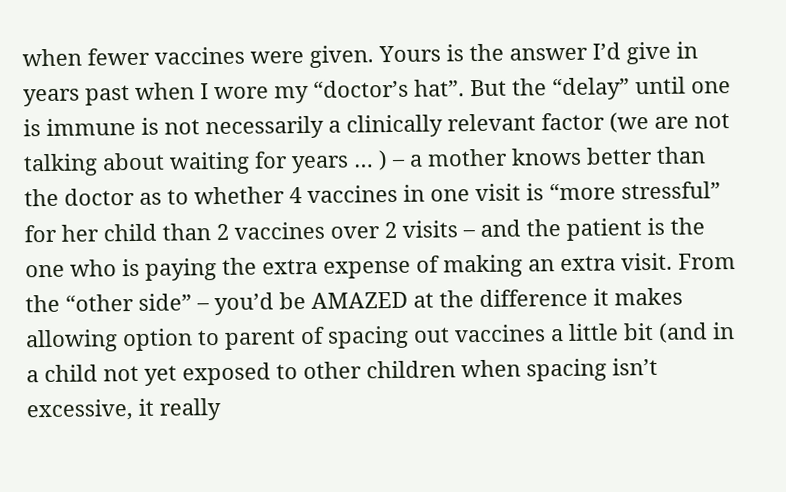when fewer vaccines were given. Yours is the answer I’d give in years past when I wore my “doctor’s hat”. But the “delay” until one is immune is not necessarily a clinically relevant factor (we are not talking about waiting for years … ) – a mother knows better than the doctor as to whether 4 vaccines in one visit is “more stressful” for her child than 2 vaccines over 2 visits – and the patient is the one who is paying the extra expense of making an extra visit. From the “other side” – you’d be AMAZED at the difference it makes allowing option to parent of spacing out vaccines a little bit (and in a child not yet exposed to other children when spacing isn’t excessive, it really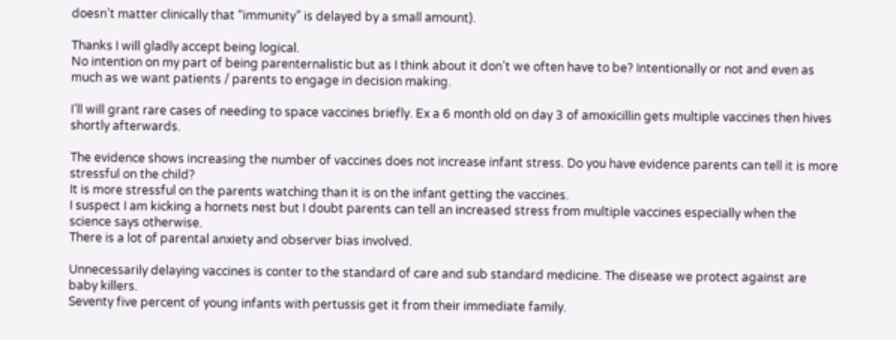doesn’t matter clinically that “immunity” is delayed by a small amount).

Thanks I will gladly accept being logical.
No intention on my part of being parenternalistic but as I think about it don’t we often have to be? Intentionally or not and even as much as we want patients / parents to engage in decision making.

I’ll will grant rare cases of needing to space vaccines briefly. Ex a 6 month old on day 3 of amoxicillin gets multiple vaccines then hives shortly afterwards.

The evidence shows increasing the number of vaccines does not increase infant stress. Do you have evidence parents can tell it is more stressful on the child?
It is more stressful on the parents watching than it is on the infant getting the vaccines.
I suspect I am kicking a hornets nest but I doubt parents can tell an increased stress from multiple vaccines especially when the science says otherwise.
There is a lot of parental anxiety and observer bias involved.

Unnecessarily delaying vaccines is conter to the standard of care and sub standard medicine. The disease we protect against are baby killers.
Seventy five percent of young infants with pertussis get it from their immediate family.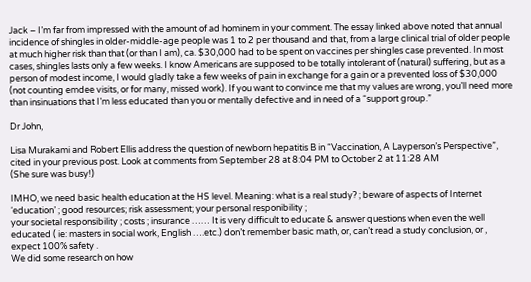Jack – I’m far from impressed with the amount of ad hominem in your comment. The essay linked above noted that annual incidence of shingles in older-middle-age people was 1 to 2 per thousand and that, from a large clinical trial of older people at much higher risk than that (or than I am), ca. $30,000 had to be spent on vaccines per shingles case prevented. In most cases, shingles lasts only a few weeks. I know Americans are supposed to be totally intolerant of (natural) suffering, but as a person of modest income, I would gladly take a few weeks of pain in exchange for a gain or a prevented loss of $30,000 (not counting emdee visits, or for many, missed work). If you want to convince me that my values are wrong, you’ll need more than insinuations that I’m less educated than you or mentally defective and in need of a “support group.”

Dr John,

Lisa Murakami and Robert Ellis address the question of newborn hepatitis B in “Vaccination, A Layperson’s Perspective”, cited in your previous post. Look at comments from September 28 at 8:04 PM to October 2 at 11:28 AM
(She sure was busy!)

IMHO, we need basic health education at the HS level. Meaning: what is a real study? ; beware of aspects of Internet ‘education’ ; good resources; risk assessment; your personal responibility ;
your societal responsibility ; costs ; insurance …… It is very difficult to educate & answer questions when even the well educated ( ie: masters in social work, English ….etc.) don’t remember basic math, or, can’t read a study conclusion, or , expect 100% safety .
We did some research on how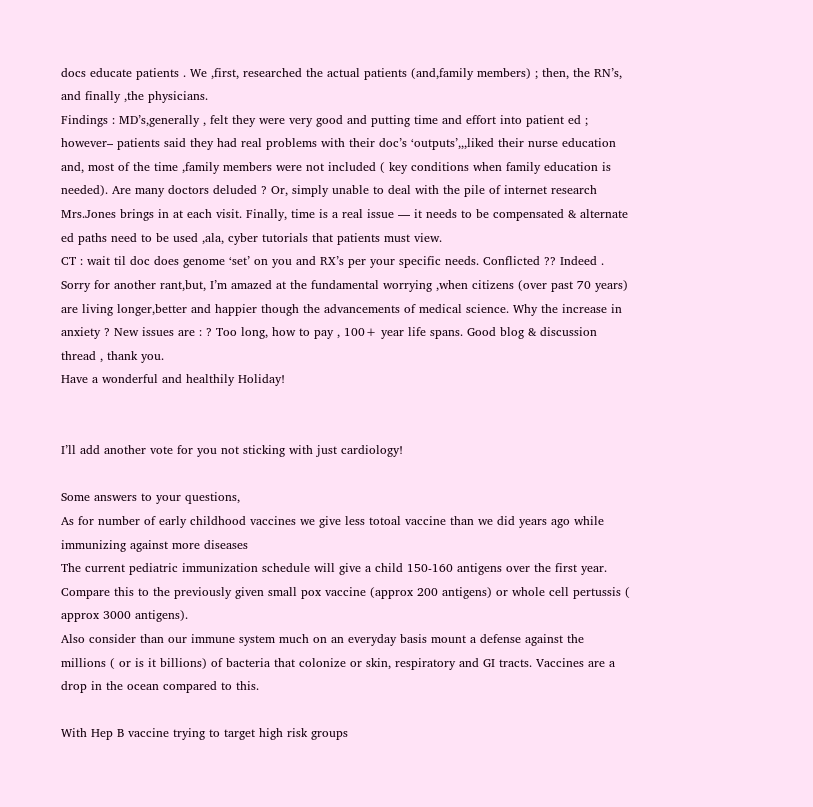docs educate patients . We ,first, researched the actual patients (and,family members) ; then, the RN’s, and finally ,the physicians.
Findings : MD’s,generally , felt they were very good and putting time and effort into patient ed ; however– patients said they had real problems with their doc’s ‘outputs’,,,liked their nurse education and, most of the time ,family members were not included ( key conditions when family education is needed). Are many doctors deluded ? Or, simply unable to deal with the pile of internet research Mrs.Jones brings in at each visit. Finally, time is a real issue — it needs to be compensated & alternate ed paths need to be used ,ala, cyber tutorials that patients must view.
CT : wait til doc does genome ‘set’ on you and RX’s per your specific needs. Conflicted ?? Indeed .
Sorry for another rant,but, I’m amazed at the fundamental worrying ,when citizens (over past 70 years) are living longer,better and happier though the advancements of medical science. Why the increase in anxiety ? New issues are : ? Too long, how to pay , 100+ year life spans. Good blog & discussion thread , thank you.
Have a wonderful and healthily Holiday!


I’ll add another vote for you not sticking with just cardiology!

Some answers to your questions,
As for number of early childhood vaccines we give less totoal vaccine than we did years ago while immunizing against more diseases
The current pediatric immunization schedule will give a child 150-160 antigens over the first year. Compare this to the previously given small pox vaccine (approx 200 antigens) or whole cell pertussis ( approx 3000 antigens).
Also consider than our immune system much on an everyday basis mount a defense against the millions ( or is it billions) of bacteria that colonize or skin, respiratory and GI tracts. Vaccines are a drop in the ocean compared to this.

With Hep B vaccine trying to target high risk groups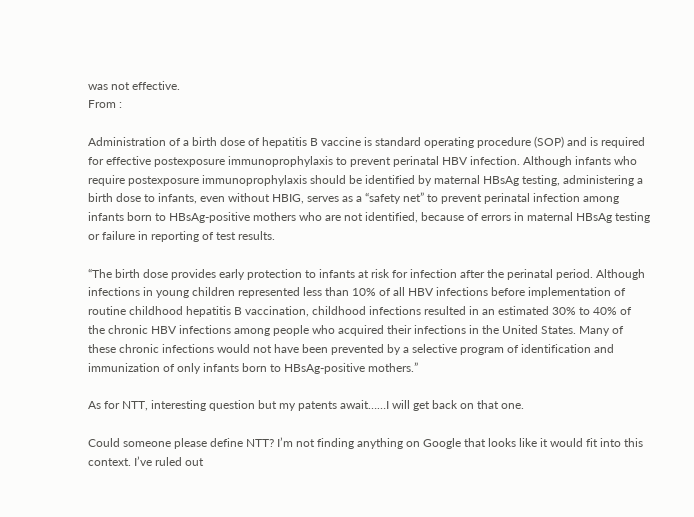was not effective.
From :

Administration of a birth dose of hepatitis B vaccine is standard operating procedure (SOP) and is required for effective postexposure immunoprophylaxis to prevent perinatal HBV infection. Although infants who require postexposure immunoprophylaxis should be identified by maternal HBsAg testing, administering a birth dose to infants, even without HBIG, serves as a “safety net” to prevent perinatal infection among infants born to HBsAg-positive mothers who are not identified, because of errors in maternal HBsAg testing or failure in reporting of test results.

“The birth dose provides early protection to infants at risk for infection after the perinatal period. Although infections in young children represented less than 10% of all HBV infections before implementation of routine childhood hepatitis B vaccination, childhood infections resulted in an estimated 30% to 40% of the chronic HBV infections among people who acquired their infections in the United States. Many of these chronic infections would not have been prevented by a selective program of identification and immunization of only infants born to HBsAg-positive mothers.”

As for NTT, interesting question but my patents await……I will get back on that one.

Could someone please define NTT? I’m not finding anything on Google that looks like it would fit into this context. I’ve ruled out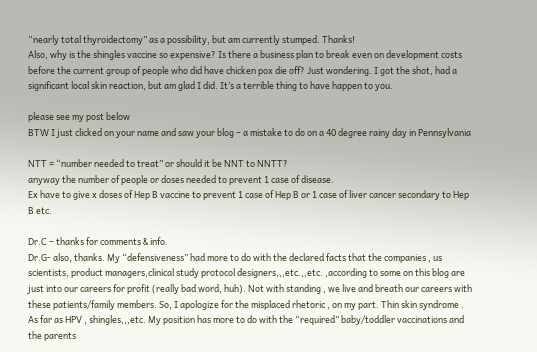“nearly total thyroidectomy” as a possibility, but am currently stumped. Thanks!
Also, why is the shingles vaccine so expensive? Is there a business plan to break even on development costs before the current group of people who did have chicken pox die off? Just wondering. I got the shot, had a significant local skin reaction, but am glad I did. It’s a terrible thing to have happen to you.

please see my post below
BTW I just clicked on your name and saw your blog – a mistake to do on a 40 degree rainy day in Pennsylvania

NTT = “number needed to treat” or should it be NNT to NNTT?
anyway the number of people or doses needed to prevent 1 case of disease.
Ex have to give x doses of Hep B vaccine to prevent 1 case of Hep B or 1 case of liver cancer secondary to Hep B etc.

Dr.C – thanks for comments & info.
Dr.G- also, thanks. My “defensiveness” had more to do with the declared facts that the companies , us scientists, product managers,clinical study protocol designers,,,etc.,,etc. ,according to some on this blog are just into our careers for profit (really bad word, huh). Not with standing , we live and breath our careers with these patients/family members. So, I apologize for the misplaced rhetoric , on my part. Thin skin syndrome .
As far as HPV , shingles,,,etc. My position has more to do with the “required” baby/toddler vaccinations and the parents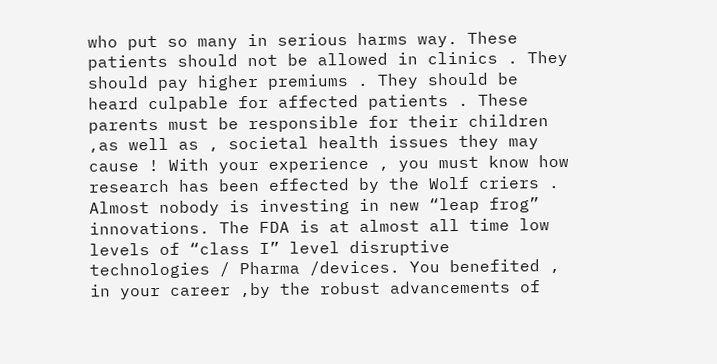who put so many in serious harms way. These patients should not be allowed in clinics . They should pay higher premiums . They should be heard culpable for affected patients . These parents must be responsible for their children ,as well as , societal health issues they may cause ! With your experience , you must know how research has been effected by the Wolf criers . Almost nobody is investing in new “leap frog” innovations. The FDA is at almost all time low levels of “class I” level disruptive technologies / Pharma /devices. You benefited , in your career ,by the robust advancements of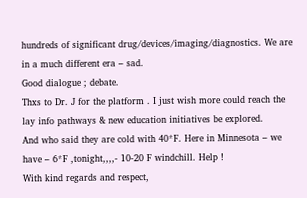hundreds of significant drug/devices/imaging/diagnostics. We are in a much different era – sad.
Good dialogue ; debate.
Thxs to Dr. J for the platform . I just wish more could reach the lay info pathways & new education initiatives be explored.
And who said they are cold with 40*F. Here in Minnesota – we have – 6*F ,tonight,,,,- 10-20 F windchill. Help !
With kind regards and respect,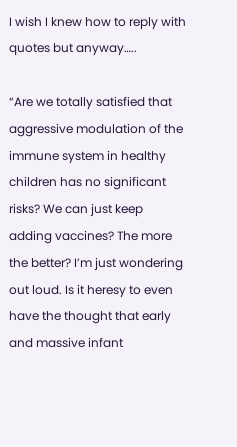I wish I knew how to reply with quotes but anyway…..

“Are we totally satisfied that aggressive modulation of the immune system in healthy children has no significant risks? We can just keep adding vaccines? The more the better? I’m just wondering out loud. Is it heresy to even have the thought that early and massive infant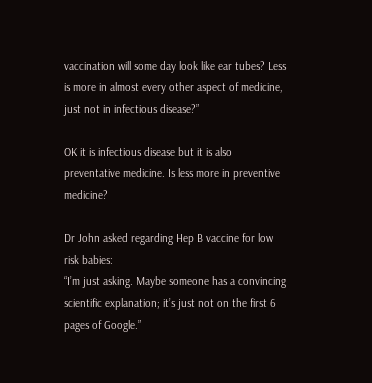vaccination will some day look like ear tubes? Less is more in almost every other aspect of medicine, just not in infectious disease?”

OK it is infectious disease but it is also preventative medicine. Is less more in preventive medicine?

Dr John asked regarding Hep B vaccine for low risk babies:
“I’m just asking. Maybe someone has a convincing scientific explanation; it’s just not on the first 6 pages of Google.”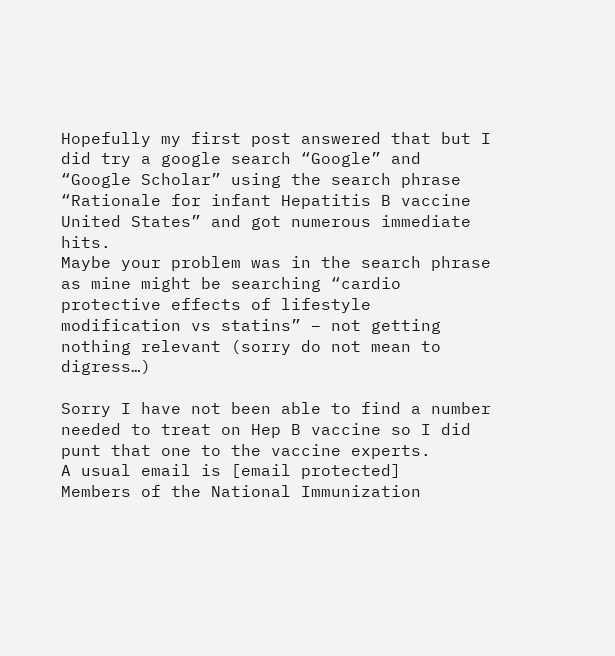Hopefully my first post answered that but I did try a google search “Google” and “Google Scholar” using the search phrase “Rationale for infant Hepatitis B vaccine United States” and got numerous immediate hits.
Maybe your problem was in the search phrase as mine might be searching “cardio protective effects of lifestyle modification vs statins” – not getting nothing relevant (sorry do not mean to digress…)

Sorry I have not been able to find a number needed to treat on Hep B vaccine so I did punt that one to the vaccine experts.
A usual email is [email protected]
Members of the National Immunization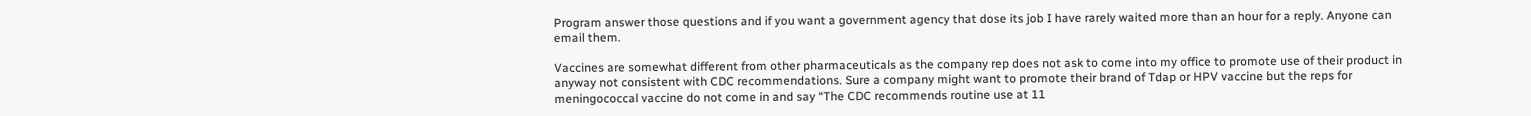Program answer those questions and if you want a government agency that dose its job I have rarely waited more than an hour for a reply. Anyone can email them.

Vaccines are somewhat different from other pharmaceuticals as the company rep does not ask to come into my office to promote use of their product in anyway not consistent with CDC recommendations. Sure a company might want to promote their brand of Tdap or HPV vaccine but the reps for meningococcal vaccine do not come in and say “The CDC recommends routine use at 11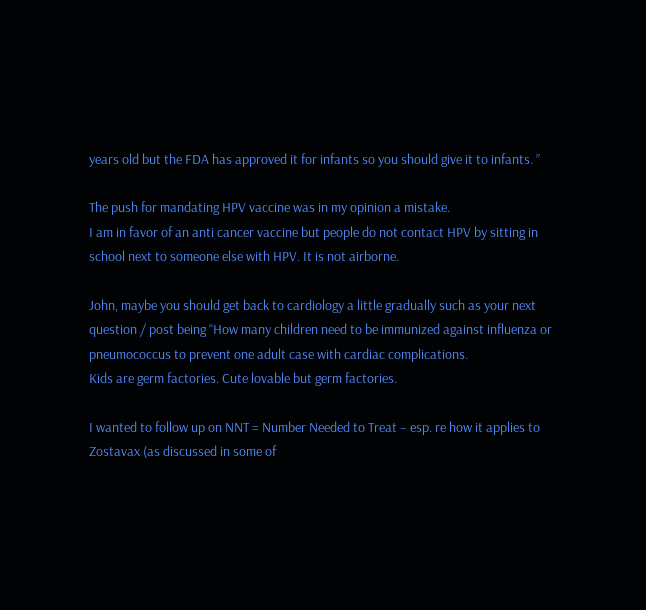years old but the FDA has approved it for infants so you should give it to infants. ”

The push for mandating HPV vaccine was in my opinion a mistake.
I am in favor of an anti cancer vaccine but people do not contact HPV by sitting in school next to someone else with HPV. It is not airborne.

John, maybe you should get back to cardiology a little gradually such as your next question / post being “How many children need to be immunized against influenza or pneumococcus to prevent one adult case with cardiac complications.
Kids are germ factories. Cute lovable but germ factories.

I wanted to follow up on NNT = Number Needed to Treat – esp. re how it applies to Zostavax (as discussed in some of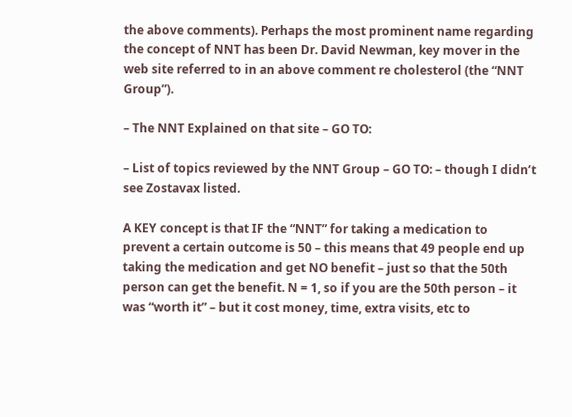the above comments). Perhaps the most prominent name regarding the concept of NNT has been Dr. David Newman, key mover in the web site referred to in an above comment re cholesterol (the “NNT Group”).

– The NNT Explained on that site – GO TO:

– List of topics reviewed by the NNT Group – GO TO: – though I didn’t see Zostavax listed.

A KEY concept is that IF the “NNT” for taking a medication to prevent a certain outcome is 50 – this means that 49 people end up taking the medication and get NO benefit – just so that the 50th person can get the benefit. N = 1, so if you are the 50th person – it was “worth it” – but it cost money, time, extra visits, etc to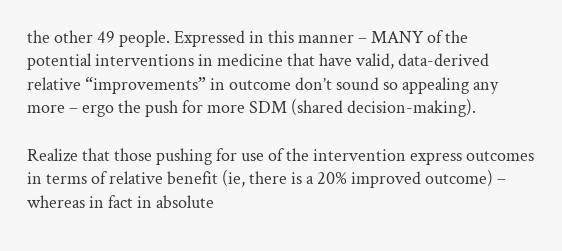the other 49 people. Expressed in this manner – MANY of the potential interventions in medicine that have valid, data-derived relative “improvements” in outcome don’t sound so appealing any more – ergo the push for more SDM (shared decision-making).

Realize that those pushing for use of the intervention express outcomes in terms of relative benefit (ie, there is a 20% improved outcome) – whereas in fact in absolute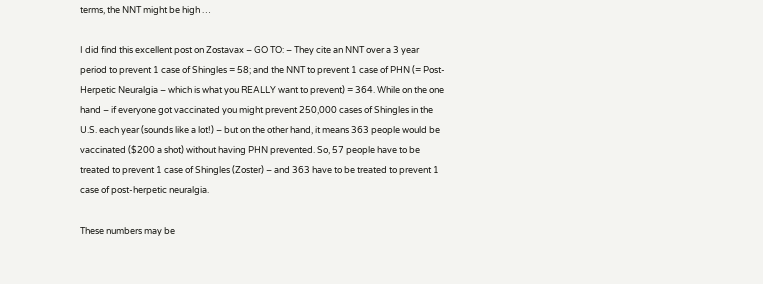terms, the NNT might be high …

I did find this excellent post on Zostavax – GO TO: – They cite an NNT over a 3 year period to prevent 1 case of Shingles = 58; and the NNT to prevent 1 case of PHN (= Post-Herpetic Neuralgia – which is what you REALLY want to prevent) = 364. While on the one hand – if everyone got vaccinated you might prevent 250,000 cases of Shingles in the U.S. each year (sounds like a lot!) – but on the other hand, it means 363 people would be vaccinated ($200 a shot) without having PHN prevented. So, 57 people have to be treated to prevent 1 case of Shingles (Zoster) – and 363 have to be treated to prevent 1 case of post-herpetic neuralgia.

These numbers may be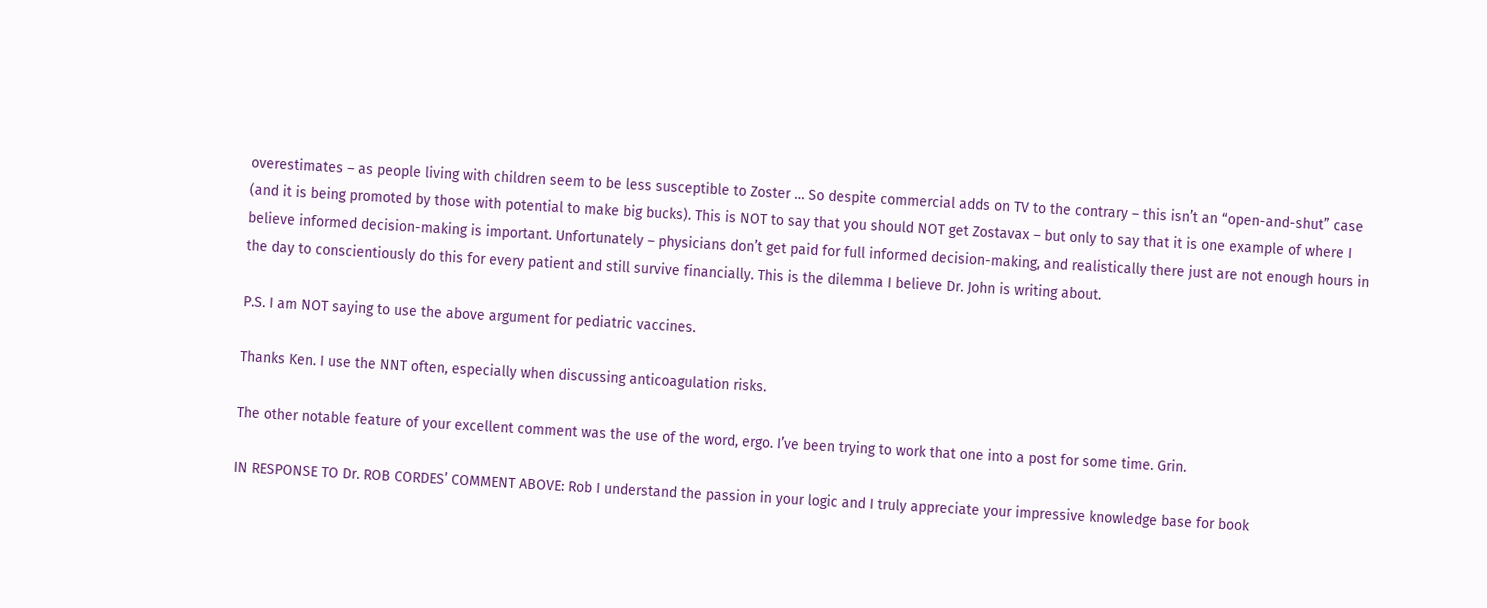overestimates – as people living with children seem to be less susceptible to Zoster … So despite commercial adds on TV to the contrary – this isn’t an “open-and-shut” case (and it is being promoted by those with potential to make big bucks). This is NOT to say that you should NOT get Zostavax – but only to say that it is one example of where I believe informed decision-making is important. Unfortunately – physicians don’t get paid for full informed decision-making, and realistically there just are not enough hours in the day to conscientiously do this for every patient and still survive financially. This is the dilemma I believe Dr. John is writing about.

P.S. I am NOT saying to use the above argument for pediatric vaccines.

Thanks Ken. I use the NNT often, especially when discussing anticoagulation risks.

The other notable feature of your excellent comment was the use of the word, ergo. I’ve been trying to work that one into a post for some time. Grin.

IN RESPONSE TO Dr. ROB CORDES’ COMMENT ABOVE: Rob I understand the passion in your logic and I truly appreciate your impressive knowledge base for book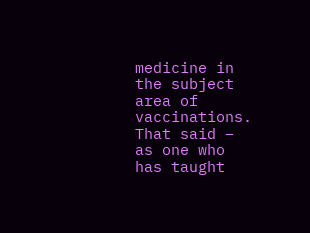medicine in the subject area of vaccinations. That said – as one who has taught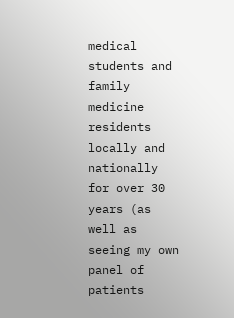medical students and family medicine residents locally and nationally for over 30 years (as well as seeing my own panel of patients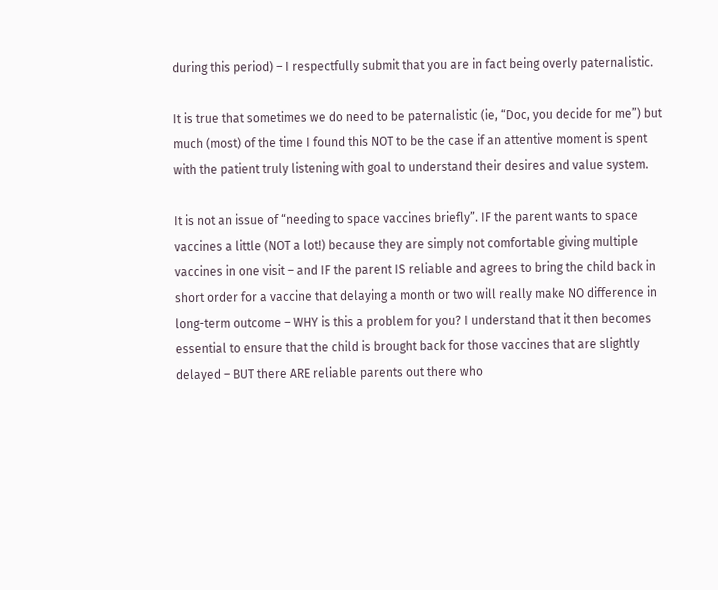during this period) – I respectfully submit that you are in fact being overly paternalistic.

It is true that sometimes we do need to be paternalistic (ie, “Doc, you decide for me”) but much (most) of the time I found this NOT to be the case if an attentive moment is spent with the patient truly listening with goal to understand their desires and value system.

It is not an issue of “needing to space vaccines briefly”. IF the parent wants to space vaccines a little (NOT a lot!) because they are simply not comfortable giving multiple vaccines in one visit – and IF the parent IS reliable and agrees to bring the child back in short order for a vaccine that delaying a month or two will really make NO difference in long-term outcome – WHY is this a problem for you? I understand that it then becomes essential to ensure that the child is brought back for those vaccines that are slightly delayed – BUT there ARE reliable parents out there who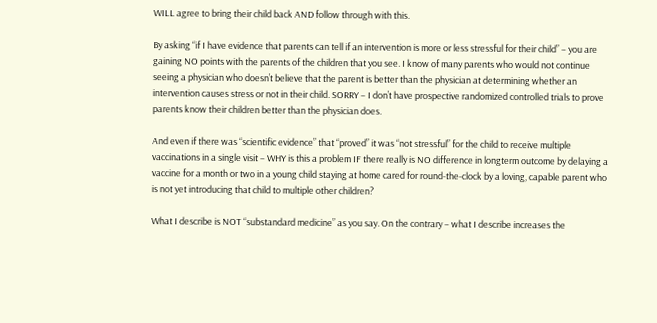WILL agree to bring their child back AND follow through with this.

By asking “if I have evidence that parents can tell if an intervention is more or less stressful for their child” – you are gaining NO points with the parents of the children that you see. I know of many parents who would not continue seeing a physician who doesn’t believe that the parent is better than the physician at determining whether an intervention causes stress or not in their child. SORRY – I don’t have prospective randomized controlled trials to prove parents know their children better than the physician does.

And even if there was “scientific evidence” that “proved” it was “not stressful” for the child to receive multiple vaccinations in a single visit – WHY is this a problem IF there really is NO difference in longterm outcome by delaying a vaccine for a month or two in a young child staying at home cared for round-the-clock by a loving, capable parent who is not yet introducing that child to multiple other children?

What I describe is NOT “substandard medicine” as you say. On the contrary – what I describe increases the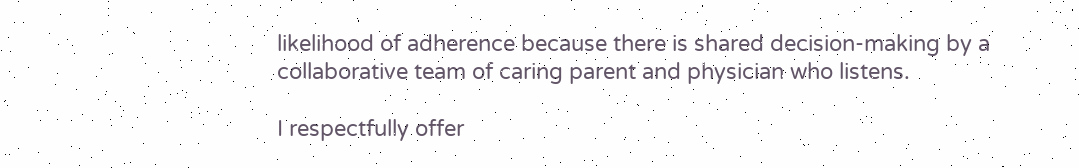likelihood of adherence because there is shared decision-making by a collaborative team of caring parent and physician who listens.

I respectfully offer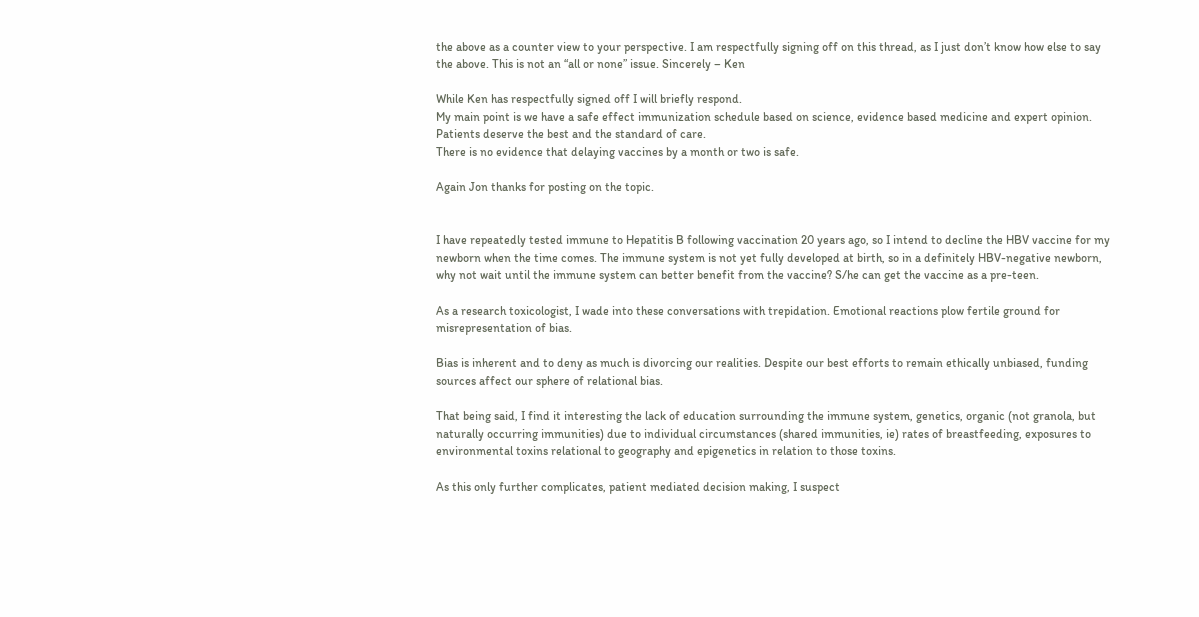the above as a counter view to your perspective. I am respectfully signing off on this thread, as I just don’t know how else to say the above. This is not an “all or none” issue. Sincerely – Ken

While Ken has respectfully signed off I will briefly respond.
My main point is we have a safe effect immunization schedule based on science, evidence based medicine and expert opinion. Patients deserve the best and the standard of care.
There is no evidence that delaying vaccines by a month or two is safe.

Again Jon thanks for posting on the topic.


I have repeatedly tested immune to Hepatitis B following vaccination 20 years ago, so I intend to decline the HBV vaccine for my newborn when the time comes. The immune system is not yet fully developed at birth, so in a definitely HBV-negative newborn, why not wait until the immune system can better benefit from the vaccine? S/he can get the vaccine as a pre-teen.

As a research toxicologist, I wade into these conversations with trepidation. Emotional reactions plow fertile ground for misrepresentation of bias.

Bias is inherent and to deny as much is divorcing our realities. Despite our best efforts to remain ethically unbiased, funding sources affect our sphere of relational bias.

That being said, I find it interesting the lack of education surrounding the immune system, genetics, organic (not granola, but naturally occurring immunities) due to individual circumstances (shared immunities, ie) rates of breastfeeding, exposures to environmental toxins relational to geography and epigenetics in relation to those toxins.

As this only further complicates, patient mediated decision making, I suspect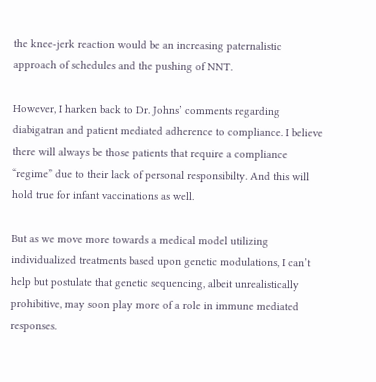the knee-jerk reaction would be an increasing paternalistic approach of schedules and the pushing of NNT.

However, I harken back to Dr. Johns’ comments regarding diabigatran and patient mediated adherence to compliance. I believe there will always be those patients that require a compliance “regime” due to their lack of personal responsibilty. And this will hold true for infant vaccinations as well.

But as we move more towards a medical model utilizing individualized treatments based upon genetic modulations, I can’t help but postulate that genetic sequencing, albeit unrealistically prohibitive, may soon play more of a role in immune mediated responses.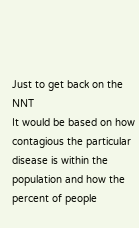Just to get back on the NNT
It would be based on how contagious the particular disease is within the population and how the percent of people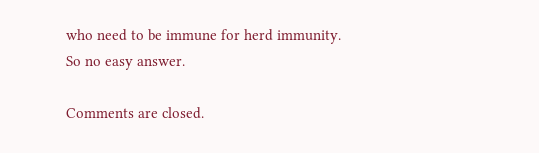who need to be immune for herd immunity. So no easy answer.

Comments are closed.